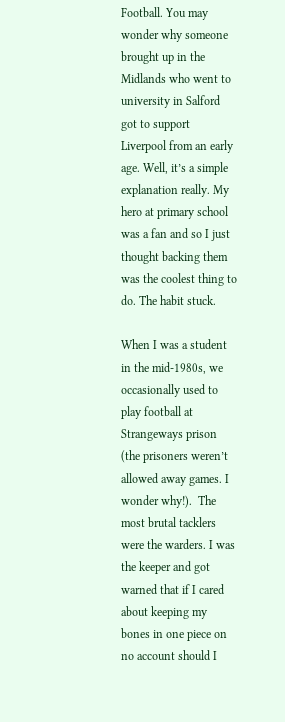Football. You may wonder why someone brought up in the Midlands who went to university in Salford got to support Liverpool from an early age. Well, it’s a simple explanation really. My hero at primary school was a fan and so I just thought backing them was the coolest thing to do. The habit stuck.

When I was a student in the mid-1980s, we occasionally used to play football at Strangeways prison (the prisoners weren’t allowed away games. I wonder why!).  The most brutal tacklers were the warders. I was the keeper and got warned that if I cared about keeping my bones in one piece on no account should I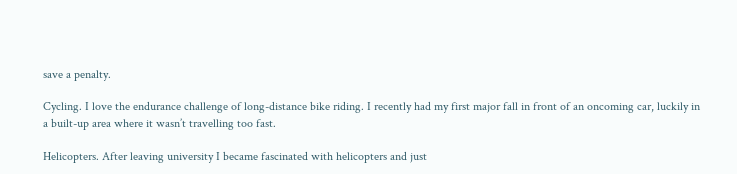save a penalty.

Cycling. I love the endurance challenge of long-distance bike riding. I recently had my first major fall in front of an oncoming car, luckily in a built-up area where it wasn’t travelling too fast.

Helicopters. After leaving university I became fascinated with helicopters and just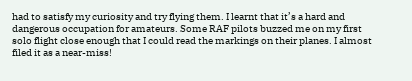had to satisfy my curiosity and try flying them. I learnt that it’s a hard and dangerous occupation for amateurs. Some RAF pilots buzzed me on my first solo flight close enough that I could read the markings on their planes. I almost filed it as a near-miss!